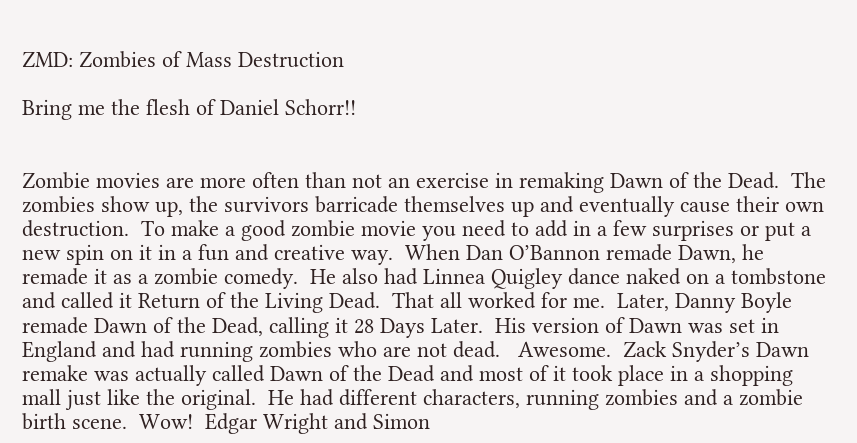ZMD: Zombies of Mass Destruction

Bring me the flesh of Daniel Schorr!!


Zombie movies are more often than not an exercise in remaking Dawn of the Dead.  The zombies show up, the survivors barricade themselves up and eventually cause their own destruction.  To make a good zombie movie you need to add in a few surprises or put a new spin on it in a fun and creative way.  When Dan O’Bannon remade Dawn, he remade it as a zombie comedy.  He also had Linnea Quigley dance naked on a tombstone and called it Return of the Living Dead.  That all worked for me.  Later, Danny Boyle remade Dawn of the Dead, calling it 28 Days Later.  His version of Dawn was set in England and had running zombies who are not dead.   Awesome.  Zack Snyder’s Dawn remake was actually called Dawn of the Dead and most of it took place in a shopping mall just like the original.  He had different characters, running zombies and a zombie birth scene.  Wow!  Edgar Wright and Simon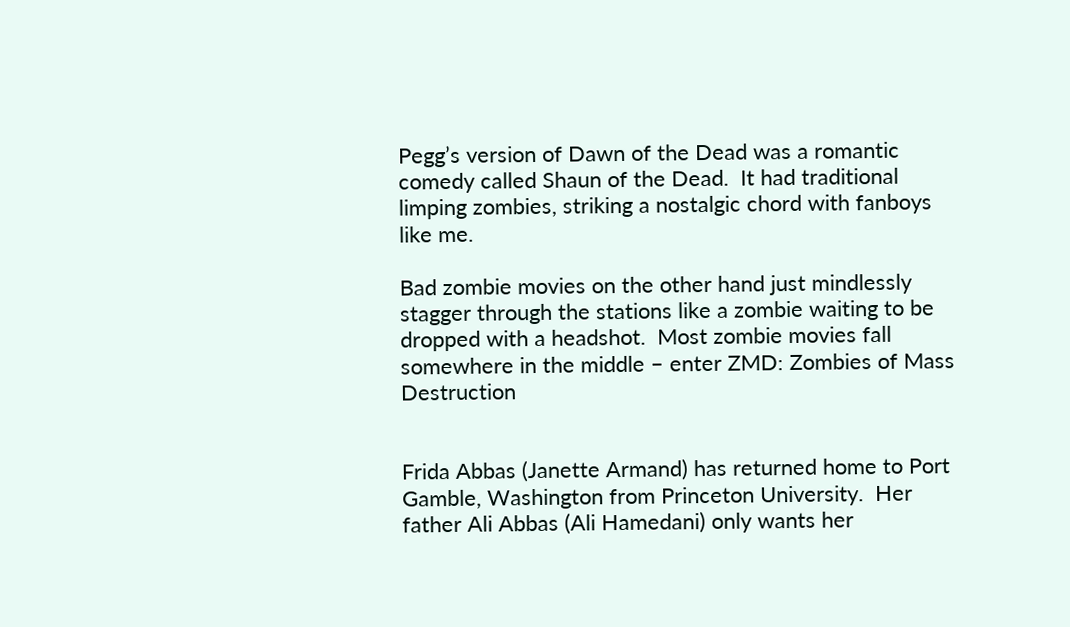Pegg’s version of Dawn of the Dead was a romantic comedy called Shaun of the Dead.  It had traditional limping zombies, striking a nostalgic chord with fanboys like me.

Bad zombie movies on the other hand just mindlessly stagger through the stations like a zombie waiting to be dropped with a headshot.  Most zombie movies fall somewhere in the middle – enter ZMD: Zombies of Mass Destruction


Frida Abbas (Janette Armand) has returned home to Port Gamble, Washington from Princeton University.  Her father Ali Abbas (Ali Hamedani) only wants her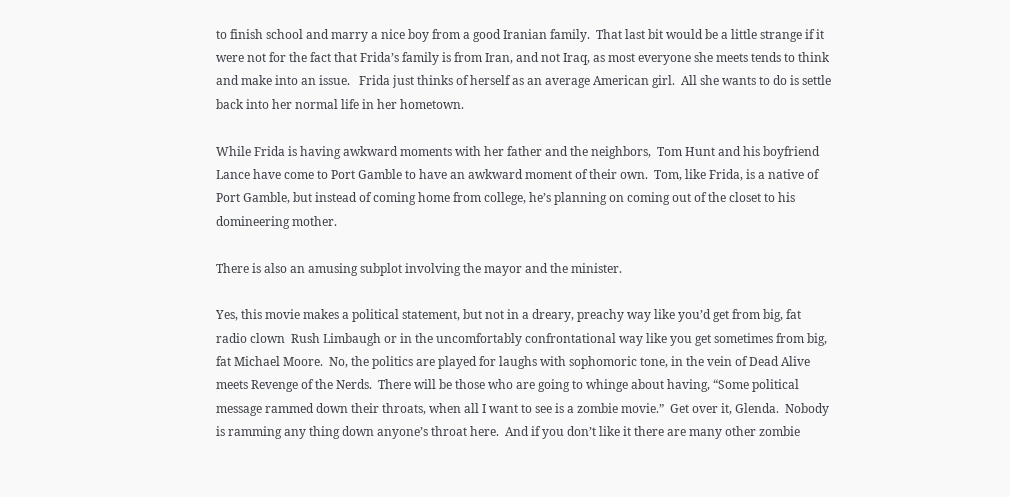to finish school and marry a nice boy from a good Iranian family.  That last bit would be a little strange if it were not for the fact that Frida’s family is from Iran, and not Iraq, as most everyone she meets tends to think and make into an issue.   Frida just thinks of herself as an average American girl.  All she wants to do is settle back into her normal life in her hometown.

While Frida is having awkward moments with her father and the neighbors,  Tom Hunt and his boyfriend Lance have come to Port Gamble to have an awkward moment of their own.  Tom, like Frida, is a native of Port Gamble, but instead of coming home from college, he’s planning on coming out of the closet to his domineering mother.

There is also an amusing subplot involving the mayor and the minister.

Yes, this movie makes a political statement, but not in a dreary, preachy way like you’d get from big, fat radio clown  Rush Limbaugh or in the uncomfortably confrontational way like you get sometimes from big, fat Michael Moore.  No, the politics are played for laughs with sophomoric tone, in the vein of Dead Alive meets Revenge of the Nerds.  There will be those who are going to whinge about having, “Some political message rammed down their throats, when all I want to see is a zombie movie.”  Get over it, Glenda.  Nobody is ramming any thing down anyone’s throat here.  And if you don’t like it there are many other zombie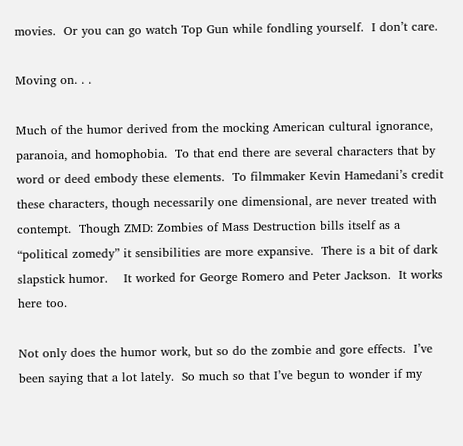movies.  Or you can go watch Top Gun while fondling yourself.  I don’t care.

Moving on. . .

Much of the humor derived from the mocking American cultural ignorance, paranoia, and homophobia.  To that end there are several characters that by word or deed embody these elements.  To filmmaker Kevin Hamedani’s credit these characters, though necessarily one dimensional, are never treated with contempt.  Though ZMD: Zombies of Mass Destruction bills itself as a “political zomedy” it sensibilities are more expansive.  There is a bit of dark slapstick humor.    It worked for George Romero and Peter Jackson.  It works here too.

Not only does the humor work, but so do the zombie and gore effects.  I’ve been saying that a lot lately.  So much so that I’ve begun to wonder if my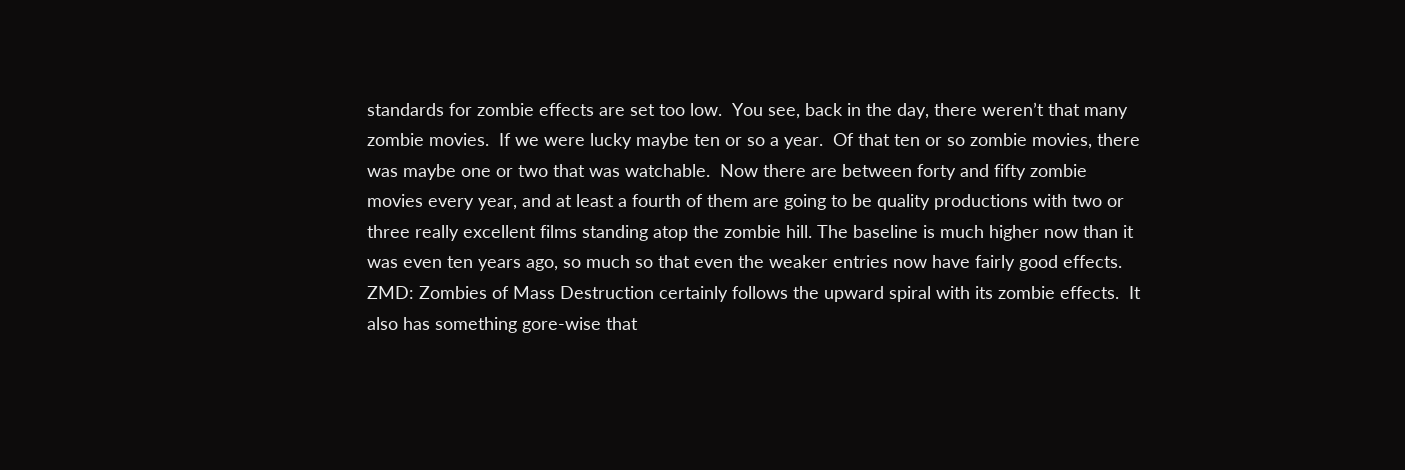standards for zombie effects are set too low.  You see, back in the day, there weren’t that many zombie movies.  If we were lucky maybe ten or so a year.  Of that ten or so zombie movies, there was maybe one or two that was watchable.  Now there are between forty and fifty zombie movies every year, and at least a fourth of them are going to be quality productions with two or three really excellent films standing atop the zombie hill. The baseline is much higher now than it was even ten years ago, so much so that even the weaker entries now have fairly good effects.  ZMD: Zombies of Mass Destruction certainly follows the upward spiral with its zombie effects.  It also has something gore-wise that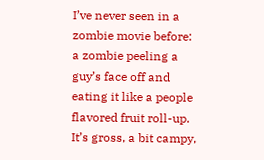I’ve never seen in a zombie movie before: a zombie peeling a guy’s face off and eating it like a people flavored fruit roll-up.  It’s gross, a bit campy,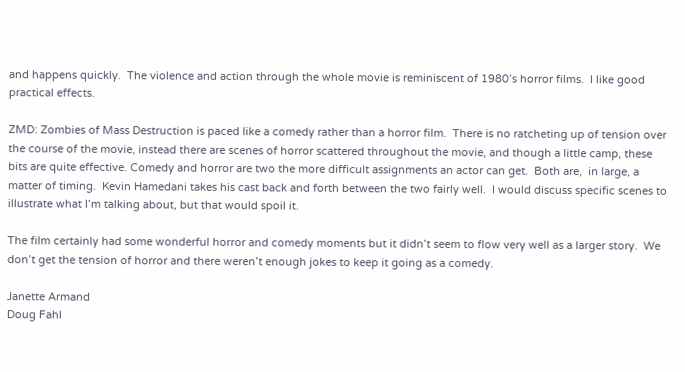and happens quickly.  The violence and action through the whole movie is reminiscent of 1980’s horror films.  I like good practical effects.

ZMD: Zombies of Mass Destruction is paced like a comedy rather than a horror film.  There is no ratcheting up of tension over the course of the movie, instead there are scenes of horror scattered throughout the movie, and though a little camp, these bits are quite effective. Comedy and horror are two the more difficult assignments an actor can get.  Both are,  in large, a matter of timing.  Kevin Hamedani takes his cast back and forth between the two fairly well.  I would discuss specific scenes to illustrate what I’m talking about, but that would spoil it.

The film certainly had some wonderful horror and comedy moments but it didn’t seem to flow very well as a larger story.  We don’t get the tension of horror and there weren’t enough jokes to keep it going as a comedy.

Janette Armand
Doug Fahl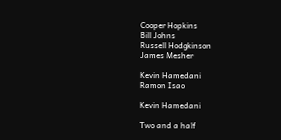Cooper Hopkins
Bill Johns
Russell Hodgkinson
James Mesher

Kevin Hamedani
Ramon Isao

Kevin Hamedani

Two and a half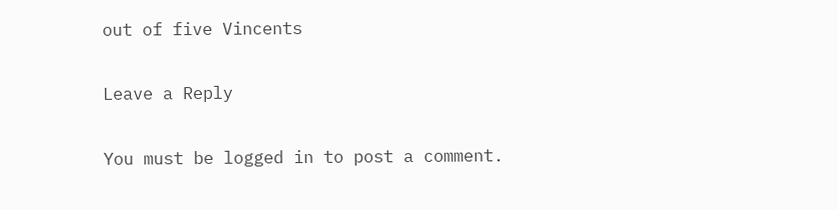out of five Vincents

Leave a Reply

You must be logged in to post a comment.